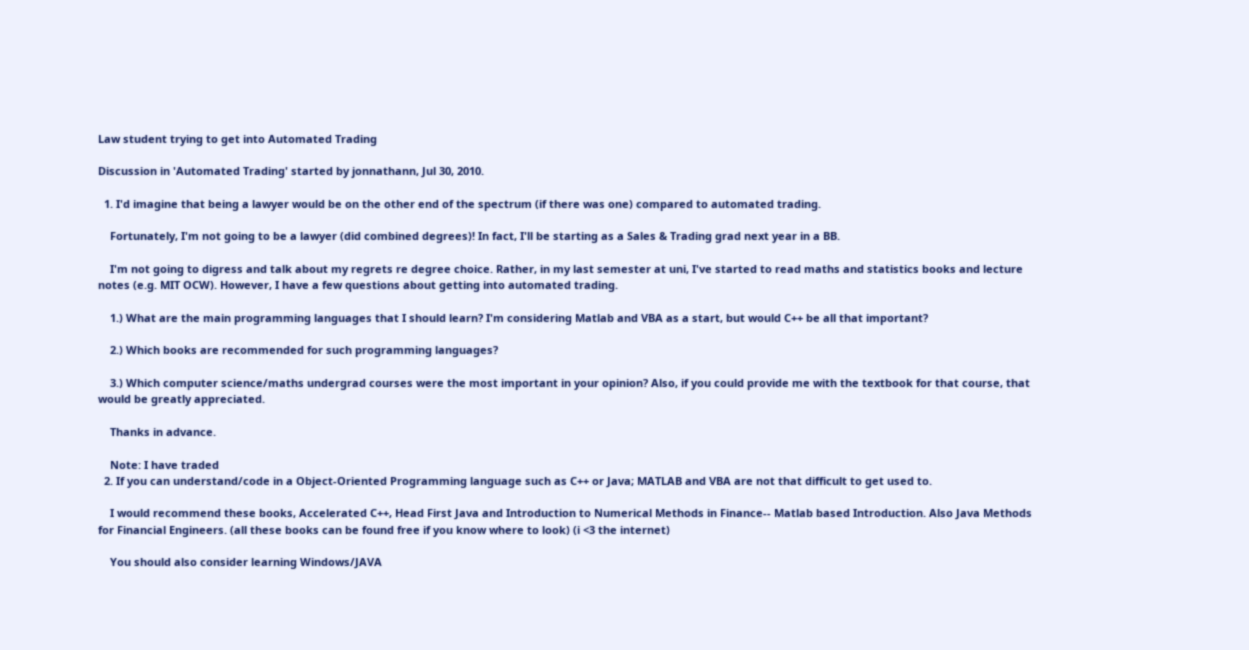Law student trying to get into Automated Trading

Discussion in 'Automated Trading' started by jonnathann, Jul 30, 2010.

  1. I'd imagine that being a lawyer would be on the other end of the spectrum (if there was one) compared to automated trading.

    Fortunately, I'm not going to be a lawyer (did combined degrees)! In fact, I'll be starting as a Sales & Trading grad next year in a BB.

    I'm not going to digress and talk about my regrets re degree choice. Rather, in my last semester at uni, I've started to read maths and statistics books and lecture notes (e.g. MIT OCW). However, I have a few questions about getting into automated trading.

    1.) What are the main programming languages that I should learn? I'm considering Matlab and VBA as a start, but would C++ be all that important?

    2.) Which books are recommended for such programming languages?

    3.) Which computer science/maths undergrad courses were the most important in your opinion? Also, if you could provide me with the textbook for that course, that would be greatly appreciated.

    Thanks in advance.

    Note: I have traded
  2. If you can understand/code in a Object-Oriented Programming language such as C++ or Java; MATLAB and VBA are not that difficult to get used to.

    I would recommend these books, Accelerated C++, Head First Java and Introduction to Numerical Methods in Finance-- Matlab based Introduction. Also Java Methods for Financial Engineers. (all these books can be found free if you know where to look) (i <3 the internet)

    You should also consider learning Windows/JAVA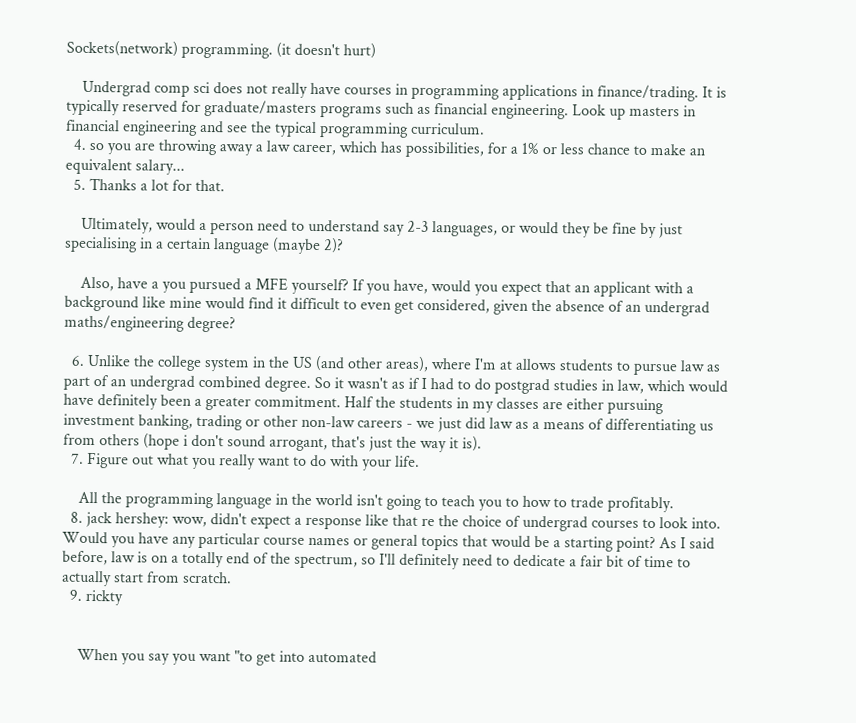Sockets(network) programming. (it doesn't hurt)

    Undergrad comp sci does not really have courses in programming applications in finance/trading. It is typically reserved for graduate/masters programs such as financial engineering. Look up masters in financial engineering and see the typical programming curriculum.
  4. so you are throwing away a law career, which has possibilities, for a 1% or less chance to make an equivalent salary...
  5. Thanks a lot for that.

    Ultimately, would a person need to understand say 2-3 languages, or would they be fine by just specialising in a certain language (maybe 2)?

    Also, have a you pursued a MFE yourself? If you have, would you expect that an applicant with a background like mine would find it difficult to even get considered, given the absence of an undergrad maths/engineering degree?

  6. Unlike the college system in the US (and other areas), where I'm at allows students to pursue law as part of an undergrad combined degree. So it wasn't as if I had to do postgrad studies in law, which would have definitely been a greater commitment. Half the students in my classes are either pursuing investment banking, trading or other non-law careers - we just did law as a means of differentiating us from others (hope i don't sound arrogant, that's just the way it is).
  7. Figure out what you really want to do with your life.

    All the programming language in the world isn't going to teach you to how to trade profitably.
  8. jack hershey: wow, didn't expect a response like that re the choice of undergrad courses to look into. Would you have any particular course names or general topics that would be a starting point? As I said before, law is on a totally end of the spectrum, so I'll definitely need to dedicate a fair bit of time to actually start from scratch.
  9. rickty


    When you say you want "to get into automated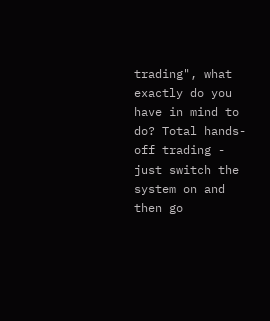trading", what exactly do you have in mind to do? Total hands-off trading - just switch the system on and then go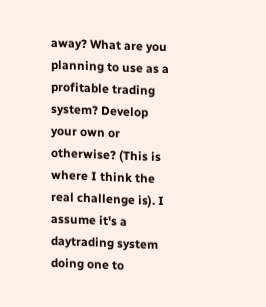away? What are you planning to use as a profitable trading system? Develop your own or otherwise? (This is where I think the real challenge is). I assume it's a daytrading system doing one to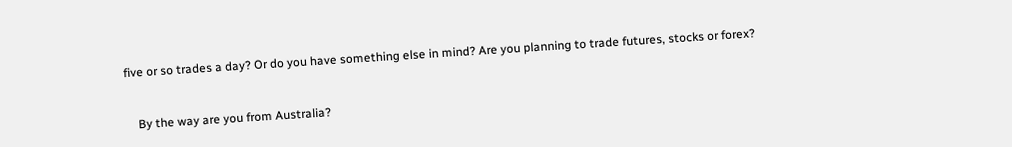five or so trades a day? Or do you have something else in mind? Are you planning to trade futures, stocks or forex?


    By the way are you from Australia?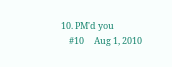10. PM'd you
    #10     Aug 1, 2010